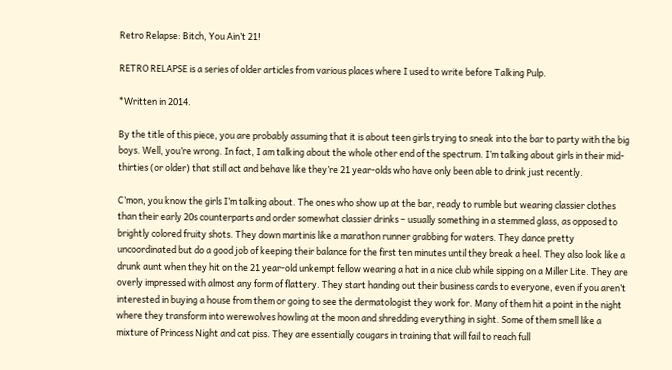Retro Relapse: Bitch, You Ain’t 21!

RETRO RELAPSE is a series of older articles from various places where I used to write before Talking Pulp.

*Written in 2014.

By the title of this piece, you are probably assuming that it is about teen girls trying to sneak into the bar to party with the big boys. Well, you’re wrong. In fact, I am talking about the whole other end of the spectrum. I’m talking about girls in their mid-thirties (or older) that still act and behave like they’re 21 year-olds who have only been able to drink just recently.

C’mon, you know the girls I’m talking about. The ones who show up at the bar, ready to rumble but wearing classier clothes than their early 20s counterparts and order somewhat classier drinks – usually something in a stemmed glass, as opposed to brightly colored fruity shots. They down martinis like a marathon runner grabbing for waters. They dance pretty uncoordinated but do a good job of keeping their balance for the first ten minutes until they break a heel. They also look like a drunk aunt when they hit on the 21 year-old unkempt fellow wearing a hat in a nice club while sipping on a Miller Lite. They are overly impressed with almost any form of flattery. They start handing out their business cards to everyone, even if you aren’t interested in buying a house from them or going to see the dermatologist they work for. Many of them hit a point in the night where they transform into werewolves howling at the moon and shredding everything in sight. Some of them smell like a mixture of Princess Night and cat piss. They are essentially cougars in training that will fail to reach full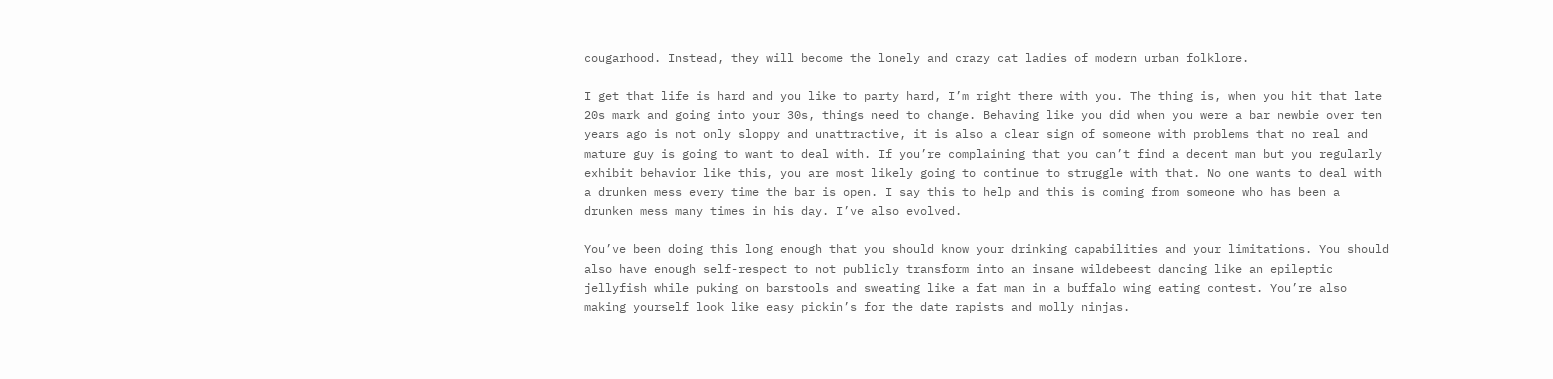cougarhood. Instead, they will become the lonely and crazy cat ladies of modern urban folklore.

I get that life is hard and you like to party hard, I’m right there with you. The thing is, when you hit that late 20s mark and going into your 30s, things need to change. Behaving like you did when you were a bar newbie over ten years ago is not only sloppy and unattractive, it is also a clear sign of someone with problems that no real and mature guy is going to want to deal with. If you’re complaining that you can’t find a decent man but you regularly exhibit behavior like this, you are most likely going to continue to struggle with that. No one wants to deal with a drunken mess every time the bar is open. I say this to help and this is coming from someone who has been a drunken mess many times in his day. I’ve also evolved.

You’ve been doing this long enough that you should know your drinking capabilities and your limitations. You should also have enough self-respect to not publicly transform into an insane wildebeest dancing like an epileptic jellyfish while puking on barstools and sweating like a fat man in a buffalo wing eating contest. You’re also making yourself look like easy pickin’s for the date rapists and molly ninjas.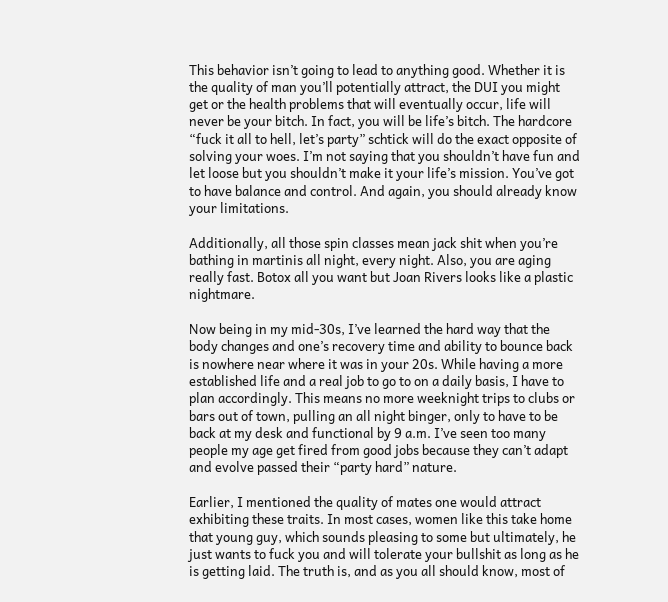This behavior isn’t going to lead to anything good. Whether it is the quality of man you’ll potentially attract, the DUI you might get or the health problems that will eventually occur, life will never be your bitch. In fact, you will be life’s bitch. The hardcore “fuck it all to hell, let’s party” schtick will do the exact opposite of solving your woes. I’m not saying that you shouldn’t have fun and let loose but you shouldn’t make it your life’s mission. You’ve got to have balance and control. And again, you should already know your limitations.

Additionally, all those spin classes mean jack shit when you’re bathing in martinis all night, every night. Also, you are aging really fast. Botox all you want but Joan Rivers looks like a plastic nightmare.

Now being in my mid-30s, I’ve learned the hard way that the body changes and one’s recovery time and ability to bounce back is nowhere near where it was in your 20s. While having a more established life and a real job to go to on a daily basis, I have to plan accordingly. This means no more weeknight trips to clubs or bars out of town, pulling an all night binger, only to have to be back at my desk and functional by 9 a.m. I’ve seen too many people my age get fired from good jobs because they can’t adapt and evolve passed their “party hard” nature.

Earlier, I mentioned the quality of mates one would attract exhibiting these traits. In most cases, women like this take home that young guy, which sounds pleasing to some but ultimately, he just wants to fuck you and will tolerate your bullshit as long as he is getting laid. The truth is, and as you all should know, most of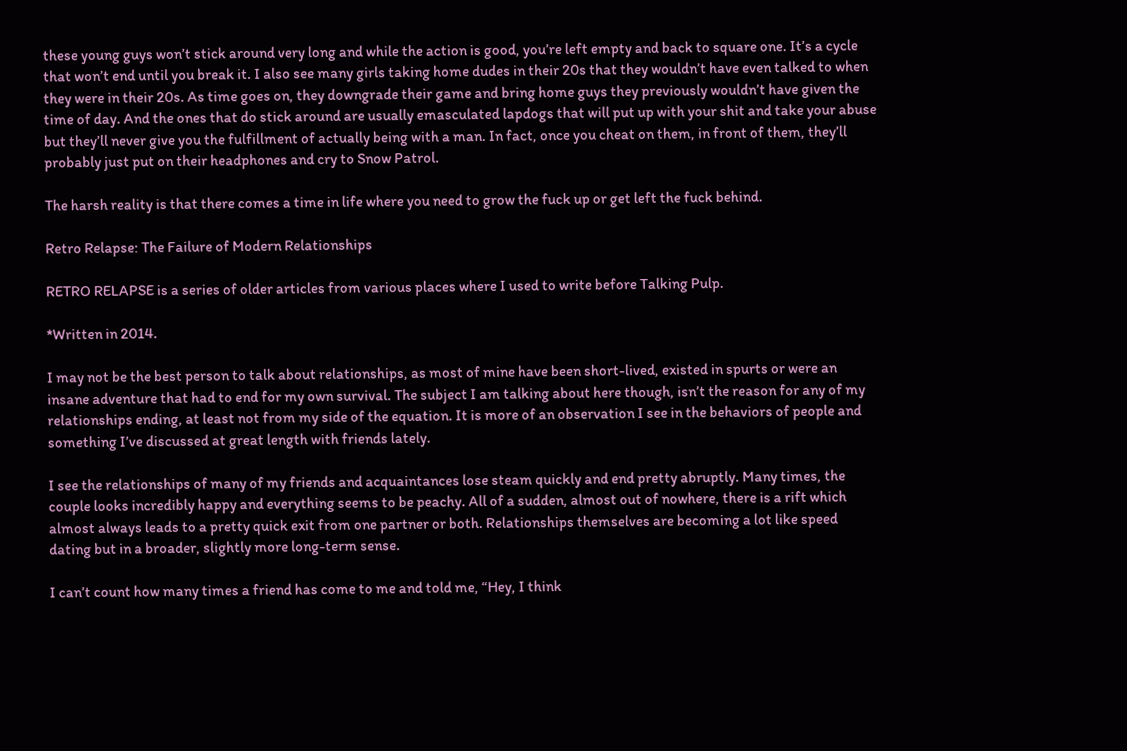these young guys won’t stick around very long and while the action is good, you’re left empty and back to square one. It’s a cycle that won’t end until you break it. I also see many girls taking home dudes in their 20s that they wouldn’t have even talked to when they were in their 20s. As time goes on, they downgrade their game and bring home guys they previously wouldn’t have given the time of day. And the ones that do stick around are usually emasculated lapdogs that will put up with your shit and take your abuse but they’ll never give you the fulfillment of actually being with a man. In fact, once you cheat on them, in front of them, they’ll probably just put on their headphones and cry to Snow Patrol.

The harsh reality is that there comes a time in life where you need to grow the fuck up or get left the fuck behind.

Retro Relapse: The Failure of Modern Relationships

RETRO RELAPSE is a series of older articles from various places where I used to write before Talking Pulp.

*Written in 2014.

I may not be the best person to talk about relationships, as most of mine have been short-lived, existed in spurts or were an insane adventure that had to end for my own survival. The subject I am talking about here though, isn’t the reason for any of my relationships ending, at least not from my side of the equation. It is more of an observation I see in the behaviors of people and something I’ve discussed at great length with friends lately.

I see the relationships of many of my friends and acquaintances lose steam quickly and end pretty abruptly. Many times, the couple looks incredibly happy and everything seems to be peachy. All of a sudden, almost out of nowhere, there is a rift which almost always leads to a pretty quick exit from one partner or both. Relationships themselves are becoming a lot like speed dating but in a broader, slightly more long-term sense.

I can’t count how many times a friend has come to me and told me, “Hey, I think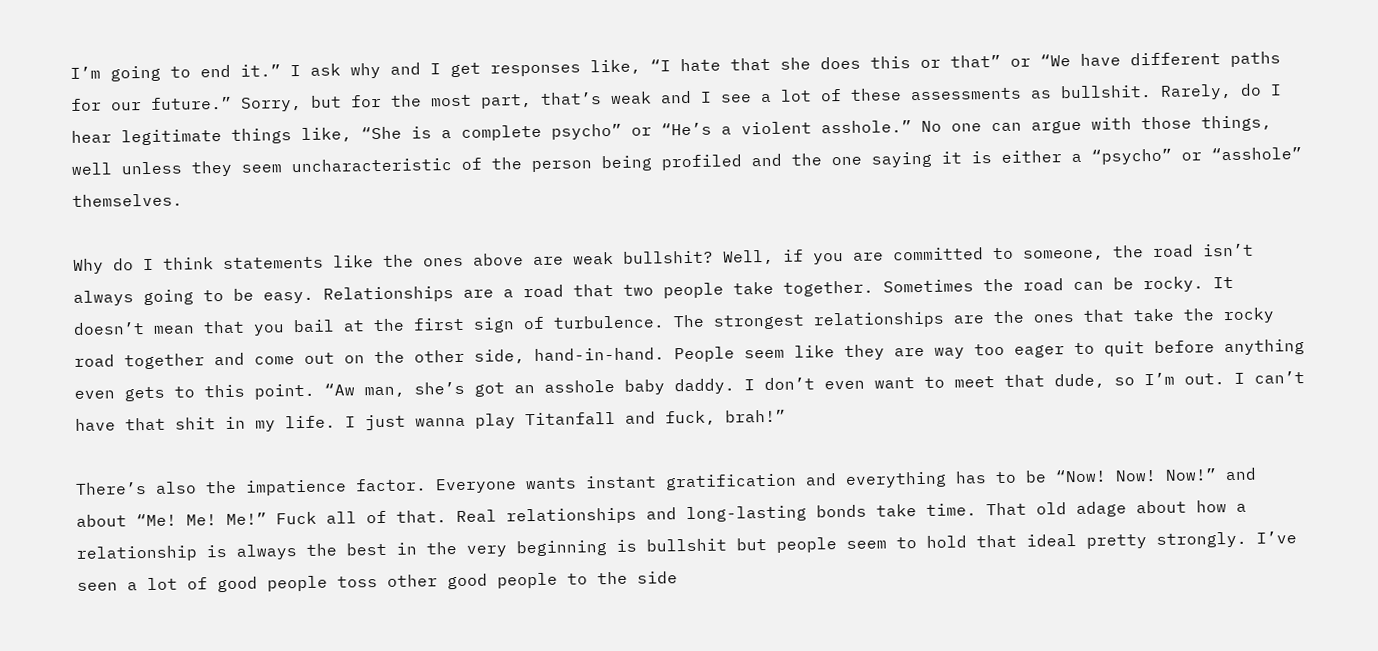I’m going to end it.” I ask why and I get responses like, “I hate that she does this or that” or “We have different paths for our future.” Sorry, but for the most part, that’s weak and I see a lot of these assessments as bullshit. Rarely, do I hear legitimate things like, “She is a complete psycho” or “He’s a violent asshole.” No one can argue with those things, well unless they seem uncharacteristic of the person being profiled and the one saying it is either a “psycho” or “asshole” themselves.

Why do I think statements like the ones above are weak bullshit? Well, if you are committed to someone, the road isn’t always going to be easy. Relationships are a road that two people take together. Sometimes the road can be rocky. It doesn’t mean that you bail at the first sign of turbulence. The strongest relationships are the ones that take the rocky road together and come out on the other side, hand-in-hand. People seem like they are way too eager to quit before anything even gets to this point. “Aw man, she’s got an asshole baby daddy. I don’t even want to meet that dude, so I’m out. I can’t have that shit in my life. I just wanna play Titanfall and fuck, brah!”

There’s also the impatience factor. Everyone wants instant gratification and everything has to be “Now! Now! Now!” and about “Me! Me! Me!” Fuck all of that. Real relationships and long-lasting bonds take time. That old adage about how a relationship is always the best in the very beginning is bullshit but people seem to hold that ideal pretty strongly. I’ve seen a lot of good people toss other good people to the side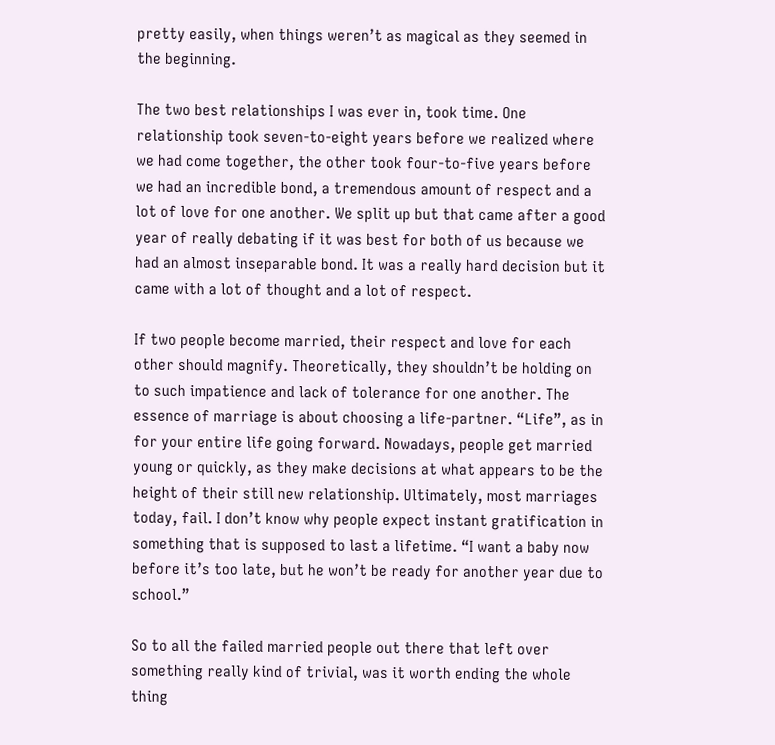pretty easily, when things weren’t as magical as they seemed in the beginning.

The two best relationships I was ever in, took time. One relationship took seven-to-eight years before we realized where we had come together, the other took four-to-five years before we had an incredible bond, a tremendous amount of respect and a lot of love for one another. We split up but that came after a good year of really debating if it was best for both of us because we had an almost inseparable bond. It was a really hard decision but it came with a lot of thought and a lot of respect.

If two people become married, their respect and love for each other should magnify. Theoretically, they shouldn’t be holding on to such impatience and lack of tolerance for one another. The essence of marriage is about choosing a life-partner. “Life”, as in for your entire life going forward. Nowadays, people get married young or quickly, as they make decisions at what appears to be the height of their still new relationship. Ultimately, most marriages today, fail. I don’t know why people expect instant gratification in something that is supposed to last a lifetime. “I want a baby now before it’s too late, but he won’t be ready for another year due to school.”

So to all the failed married people out there that left over something really kind of trivial, was it worth ending the whole thing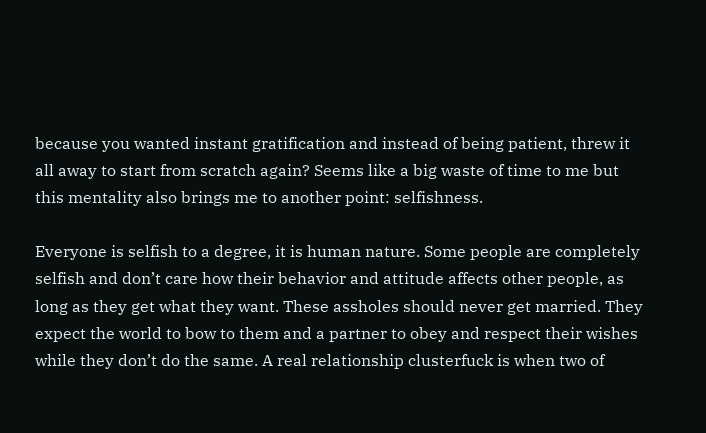because you wanted instant gratification and instead of being patient, threw it all away to start from scratch again? Seems like a big waste of time to me but this mentality also brings me to another point: selfishness.

Everyone is selfish to a degree, it is human nature. Some people are completely selfish and don’t care how their behavior and attitude affects other people, as long as they get what they want. These assholes should never get married. They expect the world to bow to them and a partner to obey and respect their wishes while they don’t do the same. A real relationship clusterfuck is when two of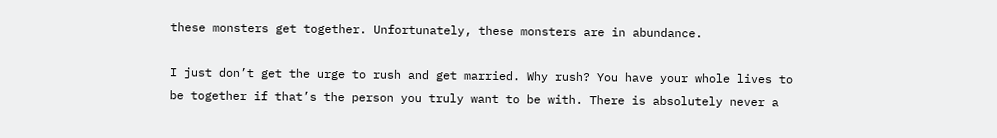these monsters get together. Unfortunately, these monsters are in abundance.

I just don’t get the urge to rush and get married. Why rush? You have your whole lives to be together if that’s the person you truly want to be with. There is absolutely never a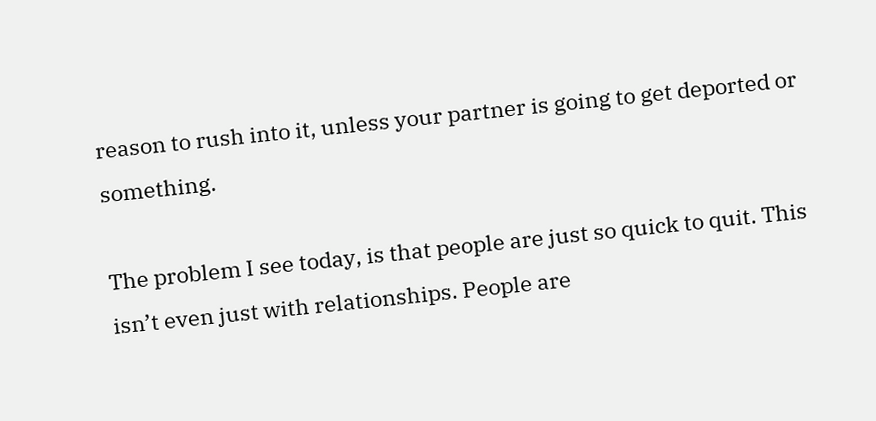reason to rush into it, unless your partner is going to get deported or something.

The problem I see today, is that people are just so quick to quit. This isn’t even just with relationships. People are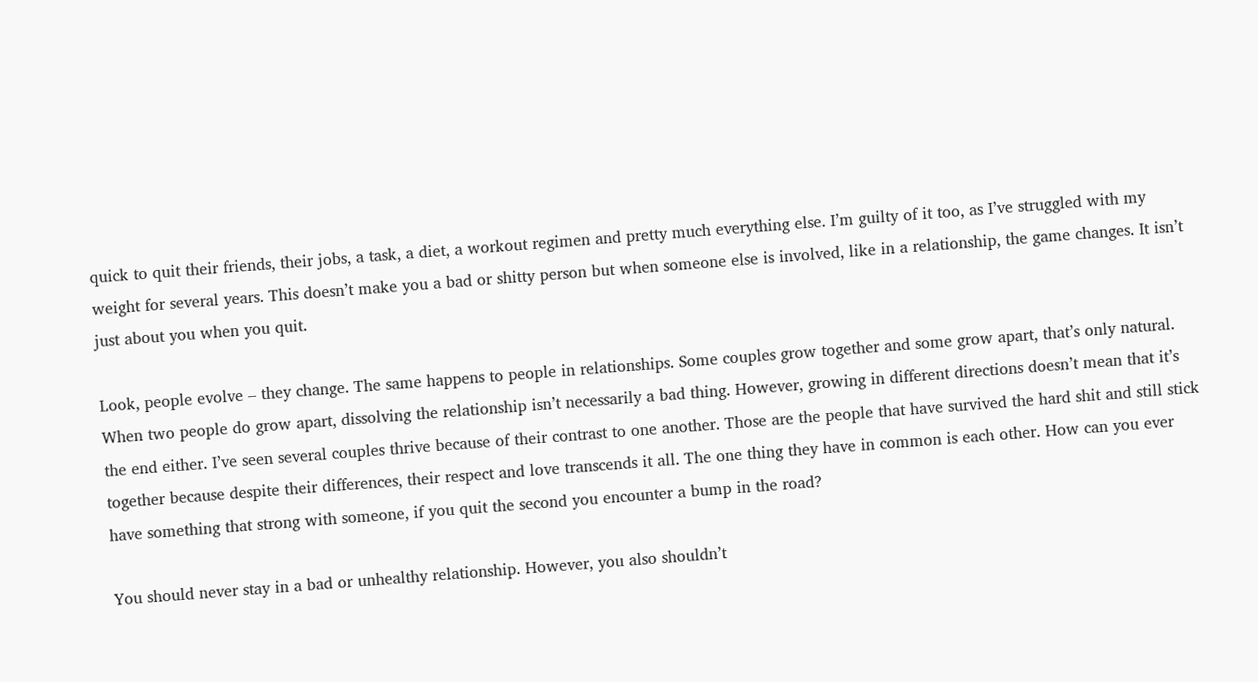quick to quit their friends, their jobs, a task, a diet, a workout regimen and pretty much everything else. I’m guilty of it too, as I’ve struggled with my weight for several years. This doesn’t make you a bad or shitty person but when someone else is involved, like in a relationship, the game changes. It isn’t just about you when you quit.

Look, people evolve – they change. The same happens to people in relationships. Some couples grow together and some grow apart, that’s only natural. When two people do grow apart, dissolving the relationship isn’t necessarily a bad thing. However, growing in different directions doesn’t mean that it’s the end either. I’ve seen several couples thrive because of their contrast to one another. Those are the people that have survived the hard shit and still stick together because despite their differences, their respect and love transcends it all. The one thing they have in common is each other. How can you ever have something that strong with someone, if you quit the second you encounter a bump in the road?

You should never stay in a bad or unhealthy relationship. However, you also shouldn’t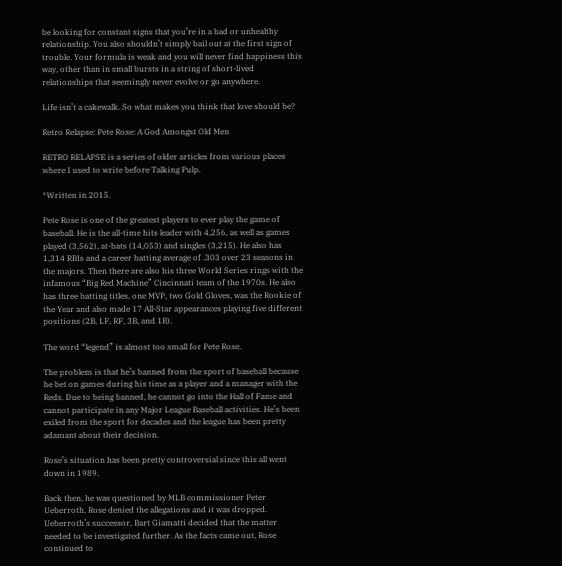be looking for constant signs that you’re in a bad or unhealthy relationship. You also shouldn’t simply bail out at the first sign of trouble. Your formula is weak and you will never find happiness this way, other than in small bursts in a string of short-lived relationships that seemingly never evolve or go anywhere.

Life isn’t a cakewalk. So what makes you think that love should be?

Retro Relapse: Pete Rose: A God Amongst Old Men

RETRO RELAPSE is a series of older articles from various places where I used to write before Talking Pulp.

*Written in 2015.

Pete Rose is one of the greatest players to ever play the game of baseball. He is the all-time hits leader with 4,256, as well as games played (3,562), at-bats (14,053) and singles (3,215). He also has 1,314 RBIs and a career batting average of .303 over 23 seasons in the majors. Then there are also his three World Series rings with the infamous “Big Red Machine” Cincinnati team of the 1970s. He also has three batting titles, one MVP, two Gold Gloves, was the Rookie of the Year and also made 17 All-Star appearances playing five different positions (2B, LF, RF, 3B, and 1B).

The word “legend” is almost too small for Pete Rose.

The problem is that he’s banned from the sport of baseball because he bet on games during his time as a player and a manager with the Reds. Due to being banned, he cannot go into the Hall of Fame and cannot participate in any Major League Baseball activities. He’s been exiled from the sport for decades and the league has been pretty adamant about their decision.

Rose’s situation has been pretty controversial since this all went down in 1989.

Back then, he was questioned by MLB commissioner Peter Ueberroth. Rose denied the allegations and it was dropped. Ueberroth’s successor, Bart Giamatti decided that the matter needed to be investigated further. As the facts came out, Rose continued to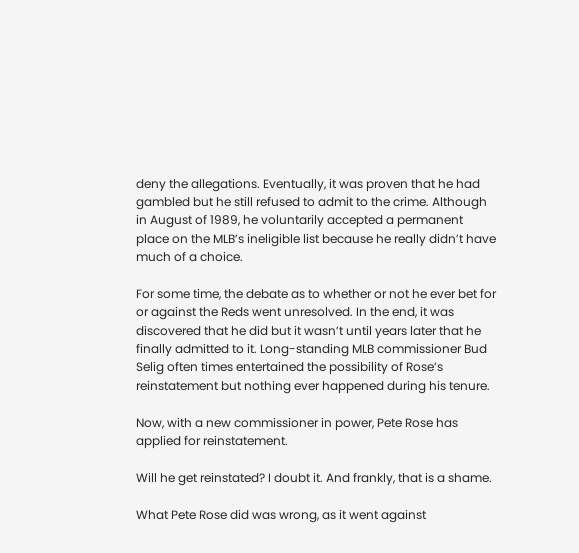deny the allegations. Eventually, it was proven that he had gambled but he still refused to admit to the crime. Although in August of 1989, he voluntarily accepted a permanent place on the MLB’s ineligible list because he really didn’t have much of a choice.

For some time, the debate as to whether or not he ever bet for or against the Reds went unresolved. In the end, it was discovered that he did but it wasn’t until years later that he finally admitted to it. Long-standing MLB commissioner Bud Selig often times entertained the possibility of Rose’s reinstatement but nothing ever happened during his tenure.

Now, with a new commissioner in power, Pete Rose has applied for reinstatement.

Will he get reinstated? I doubt it. And frankly, that is a shame.

What Pete Rose did was wrong, as it went against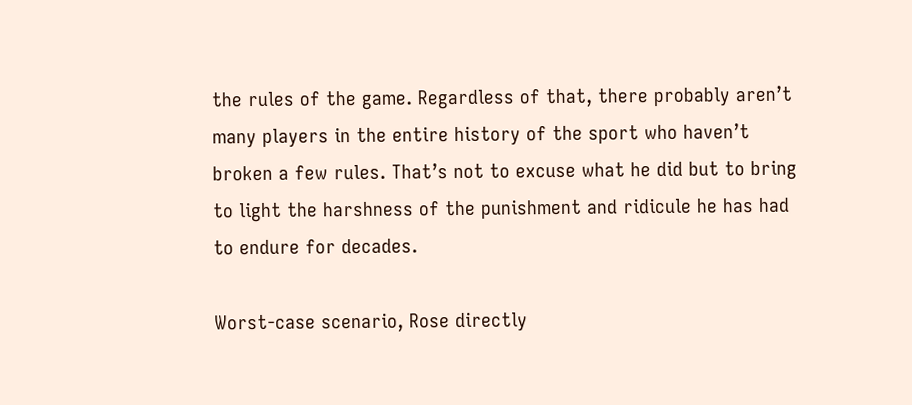the rules of the game. Regardless of that, there probably aren’t many players in the entire history of the sport who haven’t broken a few rules. That’s not to excuse what he did but to bring to light the harshness of the punishment and ridicule he has had to endure for decades.

Worst-case scenario, Rose directly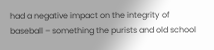had a negative impact on the integrity of baseball – something the purists and old school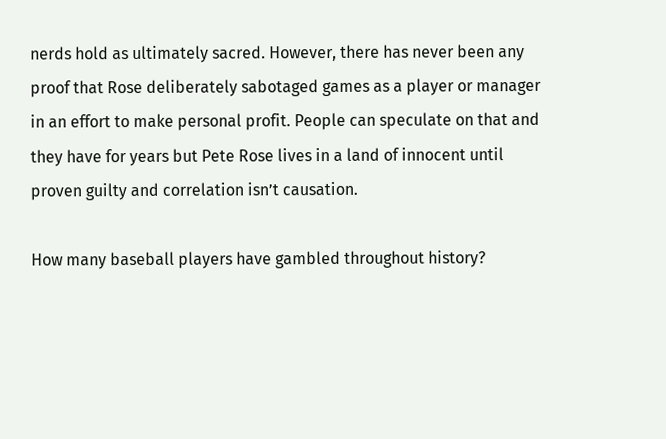nerds hold as ultimately sacred. However, there has never been any proof that Rose deliberately sabotaged games as a player or manager in an effort to make personal profit. People can speculate on that and they have for years but Pete Rose lives in a land of innocent until proven guilty and correlation isn’t causation.

How many baseball players have gambled throughout history?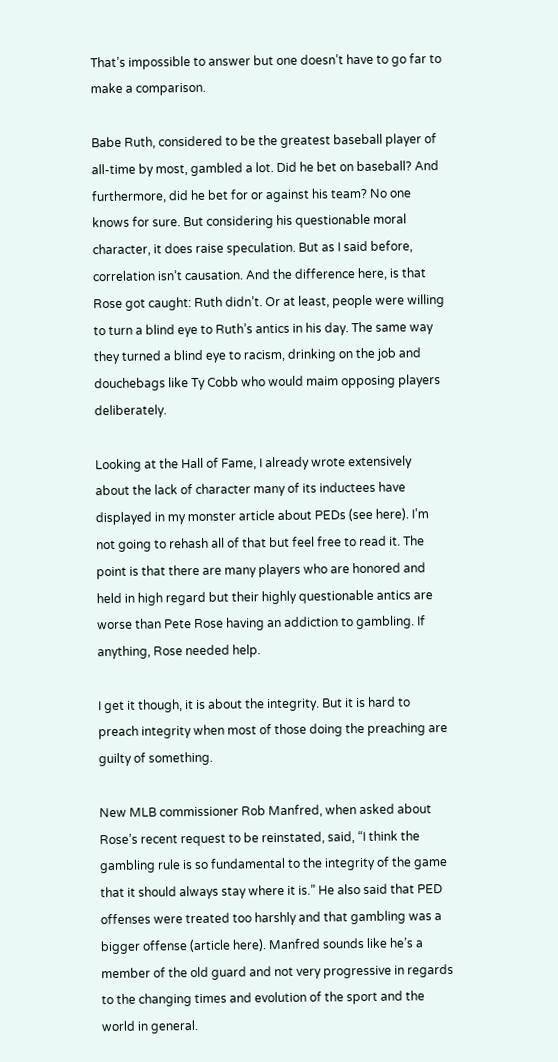That’s impossible to answer but one doesn’t have to go far to make a comparison.

Babe Ruth, considered to be the greatest baseball player of all-time by most, gambled a lot. Did he bet on baseball? And furthermore, did he bet for or against his team? No one knows for sure. But considering his questionable moral character, it does raise speculation. But as I said before, correlation isn’t causation. And the difference here, is that Rose got caught: Ruth didn’t. Or at least, people were willing to turn a blind eye to Ruth’s antics in his day. The same way they turned a blind eye to racism, drinking on the job and douchebags like Ty Cobb who would maim opposing players deliberately.

Looking at the Hall of Fame, I already wrote extensively about the lack of character many of its inductees have displayed in my monster article about PEDs (see here). I’m not going to rehash all of that but feel free to read it. The point is that there are many players who are honored and held in high regard but their highly questionable antics are worse than Pete Rose having an addiction to gambling. If anything, Rose needed help.

I get it though, it is about the integrity. But it is hard to preach integrity when most of those doing the preaching are guilty of something.

New MLB commissioner Rob Manfred, when asked about Rose’s recent request to be reinstated, said, “I think the gambling rule is so fundamental to the integrity of the game that it should always stay where it is.” He also said that PED offenses were treated too harshly and that gambling was a bigger offense (article here). Manfred sounds like he’s a member of the old guard and not very progressive in regards to the changing times and evolution of the sport and the world in general.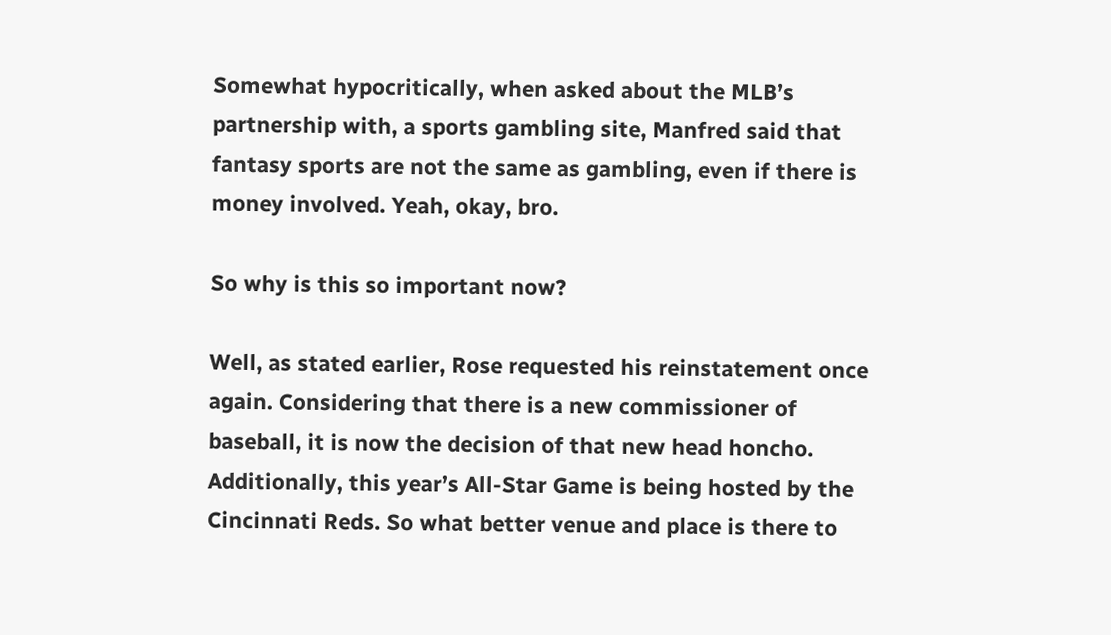Somewhat hypocritically, when asked about the MLB’s partnership with, a sports gambling site, Manfred said that fantasy sports are not the same as gambling, even if there is money involved. Yeah, okay, bro.

So why is this so important now?

Well, as stated earlier, Rose requested his reinstatement once again. Considering that there is a new commissioner of baseball, it is now the decision of that new head honcho. Additionally, this year’s All-Star Game is being hosted by the Cincinnati Reds. So what better venue and place is there to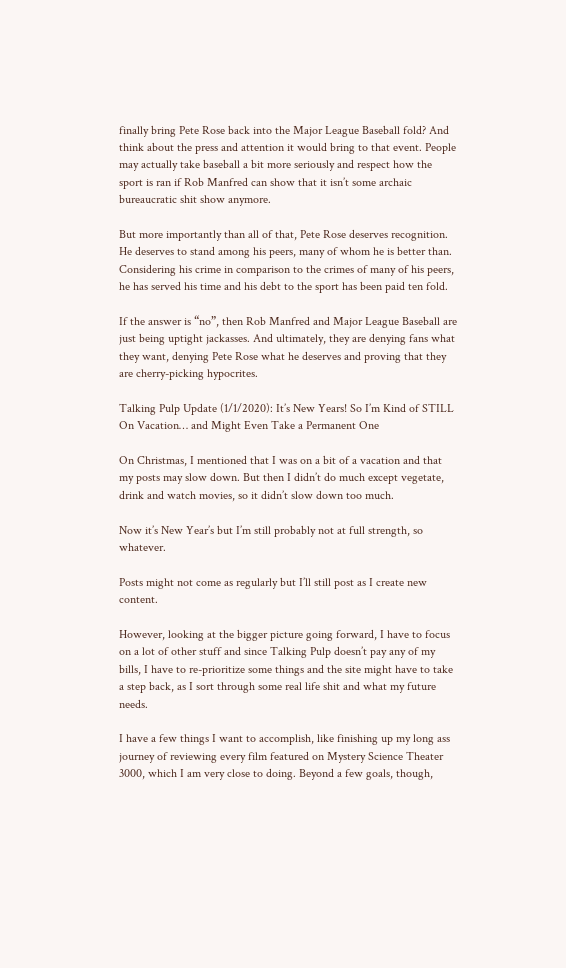finally bring Pete Rose back into the Major League Baseball fold? And think about the press and attention it would bring to that event. People may actually take baseball a bit more seriously and respect how the sport is ran if Rob Manfred can show that it isn’t some archaic bureaucratic shit show anymore.

But more importantly than all of that, Pete Rose deserves recognition. He deserves to stand among his peers, many of whom he is better than. Considering his crime in comparison to the crimes of many of his peers, he has served his time and his debt to the sport has been paid ten fold.

If the answer is “no”, then Rob Manfred and Major League Baseball are just being uptight jackasses. And ultimately, they are denying fans what they want, denying Pete Rose what he deserves and proving that they are cherry-picking hypocrites.

Talking Pulp Update (1/1/2020): It’s New Years! So I’m Kind of STILL On Vacation… and Might Even Take a Permanent One

On Christmas, I mentioned that I was on a bit of a vacation and that my posts may slow down. But then I didn’t do much except vegetate, drink and watch movies, so it didn’t slow down too much.

Now it’s New Year’s but I’m still probably not at full strength, so whatever.

Posts might not come as regularly but I’ll still post as I create new content.

However, looking at the bigger picture going forward, I have to focus on a lot of other stuff and since Talking Pulp doesn’t pay any of my bills, I have to re-prioritize some things and the site might have to take a step back, as I sort through some real life shit and what my future needs.

I have a few things I want to accomplish, like finishing up my long ass journey of reviewing every film featured on Mystery Science Theater 3000, which I am very close to doing. Beyond a few goals, though,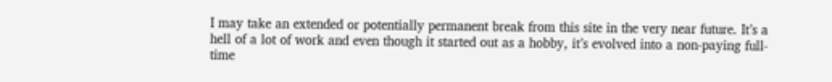I may take an extended or potentially permanent break from this site in the very near future. It’s a hell of a lot of work and even though it started out as a hobby, it’s evolved into a non-paying full-time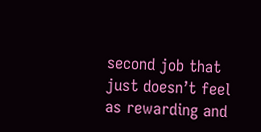second job that just doesn’t feel as rewarding and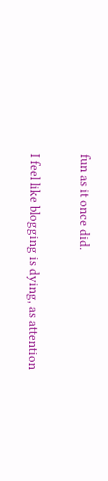fun as it once did.

I feel like blogging is dying, as attention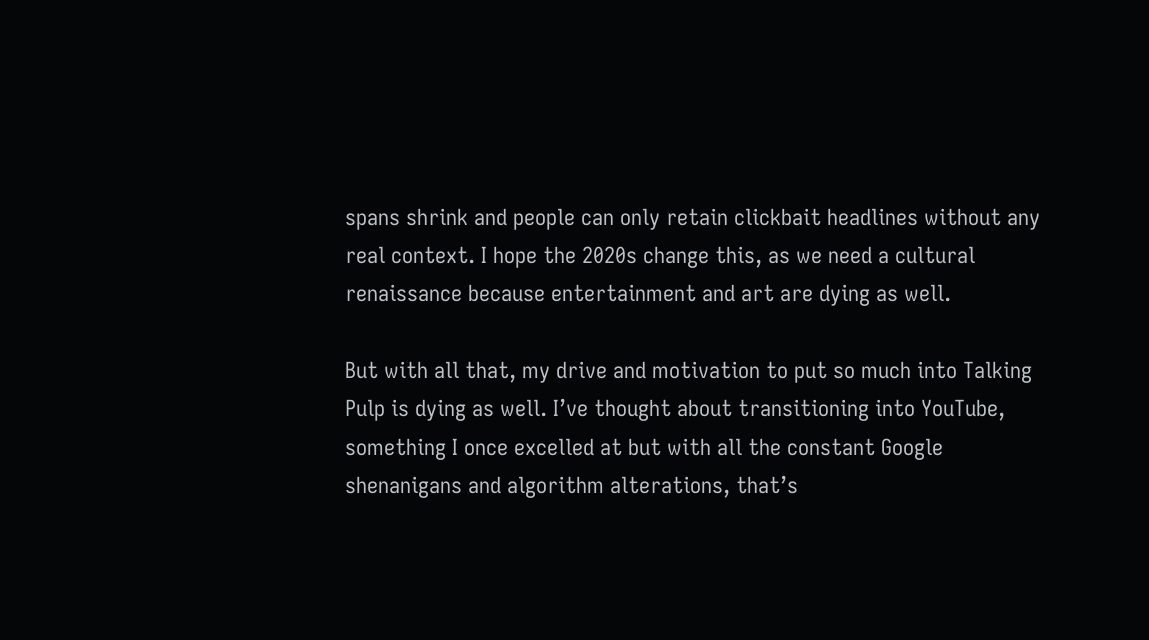spans shrink and people can only retain clickbait headlines without any real context. I hope the 2020s change this, as we need a cultural renaissance because entertainment and art are dying as well.

But with all that, my drive and motivation to put so much into Talking Pulp is dying as well. I’ve thought about transitioning into YouTube, something I once excelled at but with all the constant Google shenanigans and algorithm alterations, that’s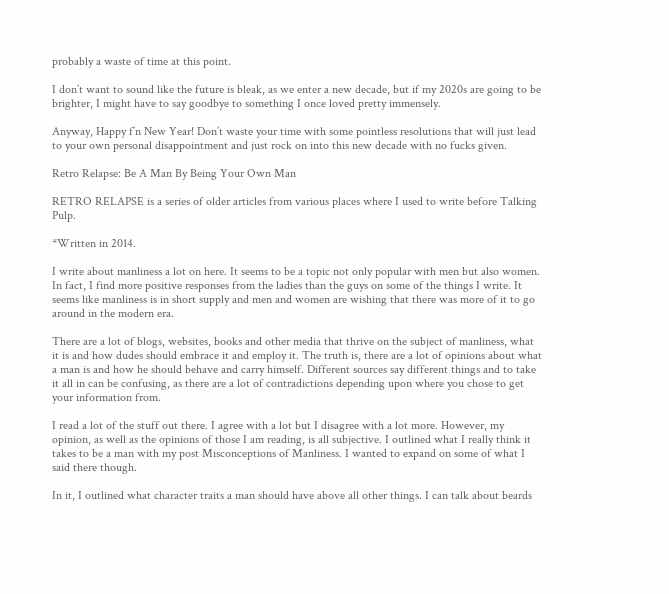probably a waste of time at this point.

I don’t want to sound like the future is bleak, as we enter a new decade, but if my 2020s are going to be brighter, I might have to say goodbye to something I once loved pretty immensely.

Anyway, Happy f’n New Year! Don’t waste your time with some pointless resolutions that will just lead to your own personal disappointment and just rock on into this new decade with no fucks given.

Retro Relapse: Be A Man By Being Your Own Man

RETRO RELAPSE is a series of older articles from various places where I used to write before Talking Pulp.

*Written in 2014.

I write about manliness a lot on here. It seems to be a topic not only popular with men but also women. In fact, I find more positive responses from the ladies than the guys on some of the things I write. It seems like manliness is in short supply and men and women are wishing that there was more of it to go around in the modern era.

There are a lot of blogs, websites, books and other media that thrive on the subject of manliness, what it is and how dudes should embrace it and employ it. The truth is, there are a lot of opinions about what a man is and how he should behave and carry himself. Different sources say different things and to take it all in can be confusing, as there are a lot of contradictions depending upon where you chose to get your information from.

I read a lot of the stuff out there. I agree with a lot but I disagree with a lot more. However, my opinion, as well as the opinions of those I am reading, is all subjective. I outlined what I really think it takes to be a man with my post Misconceptions of Manliness. I wanted to expand on some of what I said there though.

In it, I outlined what character traits a man should have above all other things. I can talk about beards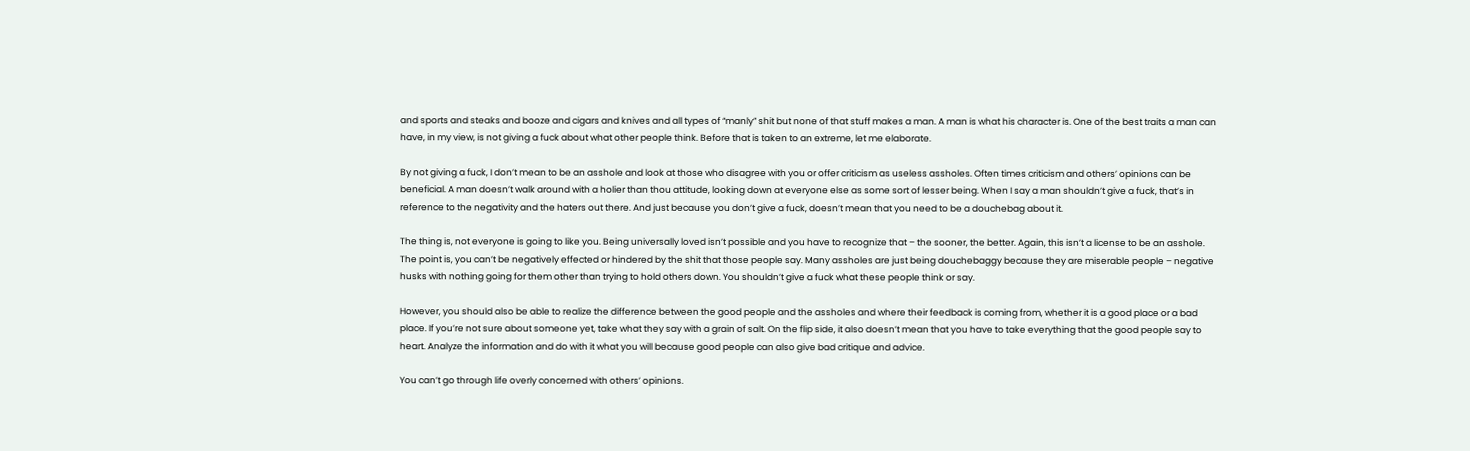and sports and steaks and booze and cigars and knives and all types of “manly” shit but none of that stuff makes a man. A man is what his character is. One of the best traits a man can have, in my view, is not giving a fuck about what other people think. Before that is taken to an extreme, let me elaborate.

By not giving a fuck, I don’t mean to be an asshole and look at those who disagree with you or offer criticism as useless assholes. Often times criticism and others’ opinions can be beneficial. A man doesn’t walk around with a holier than thou attitude, looking down at everyone else as some sort of lesser being. When I say a man shouldn’t give a fuck, that’s in reference to the negativity and the haters out there. And just because you don’t give a fuck, doesn’t mean that you need to be a douchebag about it.

The thing is, not everyone is going to like you. Being universally loved isn’t possible and you have to recognize that – the sooner, the better. Again, this isn’t a license to be an asshole. The point is, you can’t be negatively effected or hindered by the shit that those people say. Many assholes are just being douchebaggy because they are miserable people – negative husks with nothing going for them other than trying to hold others down. You shouldn’t give a fuck what these people think or say.

However, you should also be able to realize the difference between the good people and the assholes and where their feedback is coming from, whether it is a good place or a bad place. If you’re not sure about someone yet, take what they say with a grain of salt. On the flip side, it also doesn’t mean that you have to take everything that the good people say to heart. Analyze the information and do with it what you will because good people can also give bad critique and advice.

You can’t go through life overly concerned with others’ opinions.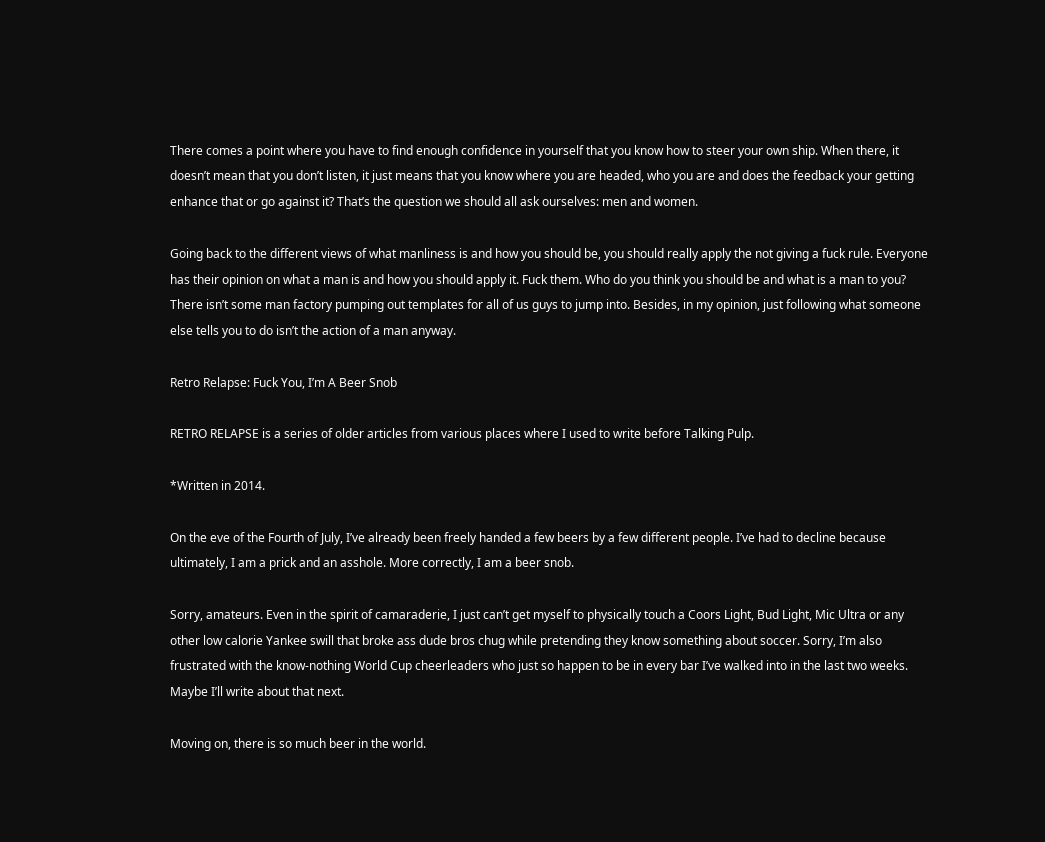There comes a point where you have to find enough confidence in yourself that you know how to steer your own ship. When there, it doesn’t mean that you don’t listen, it just means that you know where you are headed, who you are and does the feedback your getting enhance that or go against it? That’s the question we should all ask ourselves: men and women.

Going back to the different views of what manliness is and how you should be, you should really apply the not giving a fuck rule. Everyone has their opinion on what a man is and how you should apply it. Fuck them. Who do you think you should be and what is a man to you? There isn’t some man factory pumping out templates for all of us guys to jump into. Besides, in my opinion, just following what someone else tells you to do isn’t the action of a man anyway.

Retro Relapse: Fuck You, I’m A Beer Snob

RETRO RELAPSE is a series of older articles from various places where I used to write before Talking Pulp.

*Written in 2014.

On the eve of the Fourth of July, I’ve already been freely handed a few beers by a few different people. I’ve had to decline because ultimately, I am a prick and an asshole. More correctly, I am a beer snob.

Sorry, amateurs. Even in the spirit of camaraderie, I just can’t get myself to physically touch a Coors Light, Bud Light, Mic Ultra or any other low calorie Yankee swill that broke ass dude bros chug while pretending they know something about soccer. Sorry, I’m also frustrated with the know-nothing World Cup cheerleaders who just so happen to be in every bar I’ve walked into in the last two weeks. Maybe I’ll write about that next.

Moving on, there is so much beer in the world.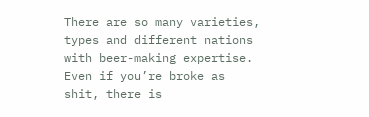There are so many varieties, types and different nations with beer-making expertise. Even if you’re broke as shit, there is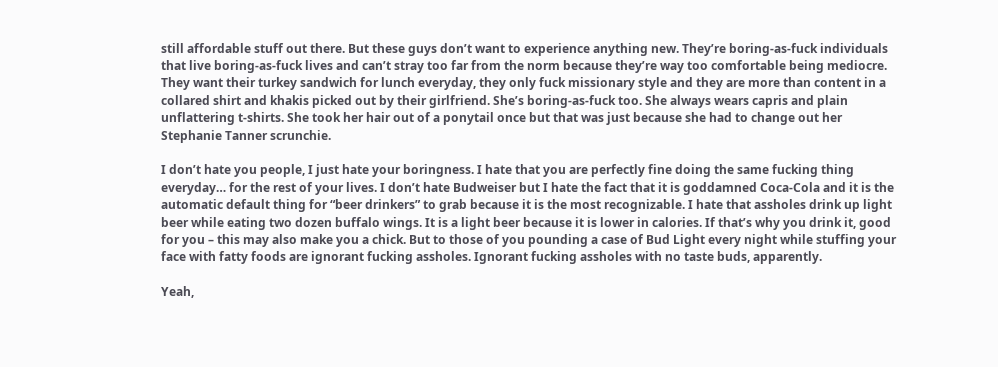still affordable stuff out there. But these guys don’t want to experience anything new. They’re boring-as-fuck individuals that live boring-as-fuck lives and can’t stray too far from the norm because they’re way too comfortable being mediocre. They want their turkey sandwich for lunch everyday, they only fuck missionary style and they are more than content in a collared shirt and khakis picked out by their girlfriend. She’s boring-as-fuck too. She always wears capris and plain unflattering t-shirts. She took her hair out of a ponytail once but that was just because she had to change out her Stephanie Tanner scrunchie.

I don’t hate you people, I just hate your boringness. I hate that you are perfectly fine doing the same fucking thing everyday… for the rest of your lives. I don’t hate Budweiser but I hate the fact that it is goddamned Coca-Cola and it is the automatic default thing for “beer drinkers” to grab because it is the most recognizable. I hate that assholes drink up light beer while eating two dozen buffalo wings. It is a light beer because it is lower in calories. If that’s why you drink it, good for you – this may also make you a chick. But to those of you pounding a case of Bud Light every night while stuffing your face with fatty foods are ignorant fucking assholes. Ignorant fucking assholes with no taste buds, apparently.

Yeah,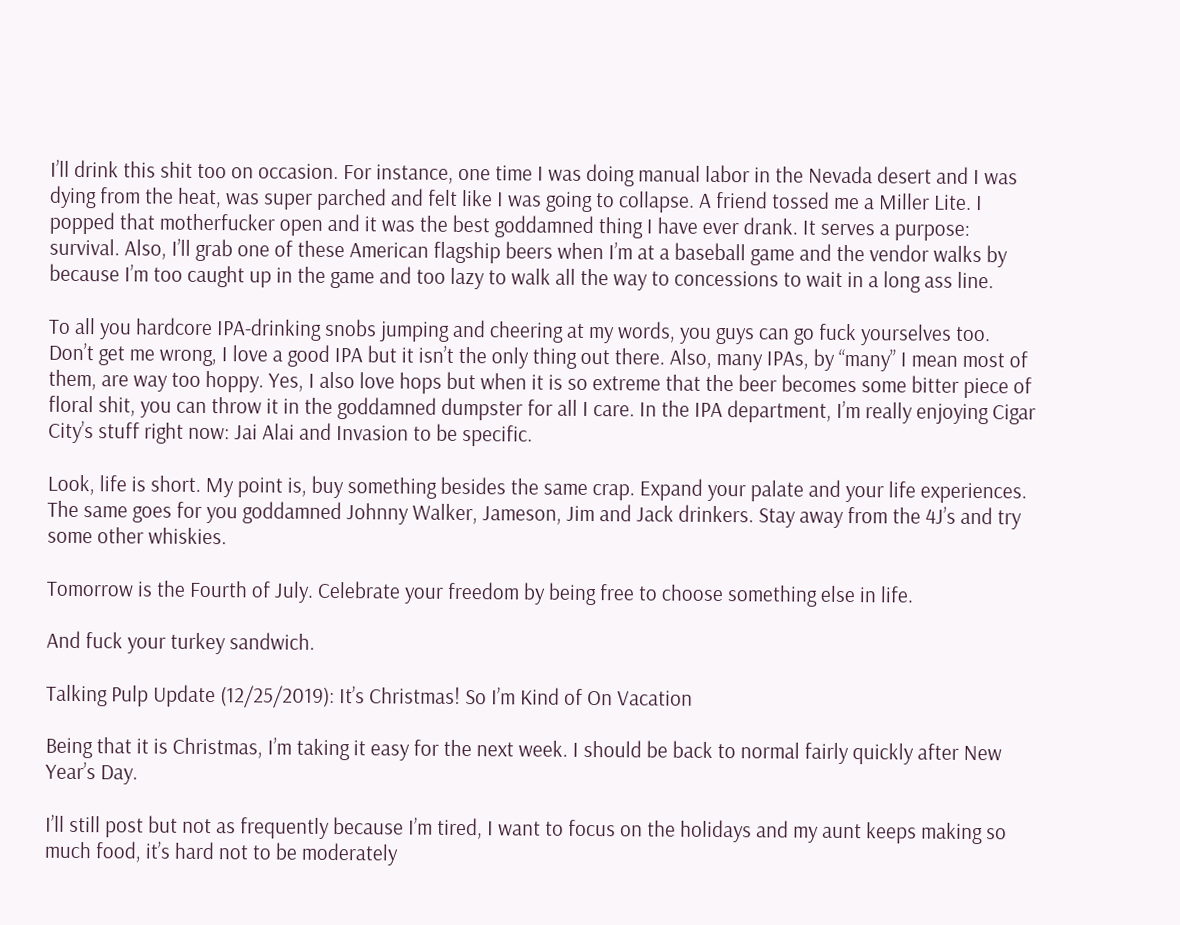I’ll drink this shit too on occasion. For instance, one time I was doing manual labor in the Nevada desert and I was dying from the heat, was super parched and felt like I was going to collapse. A friend tossed me a Miller Lite. I popped that motherfucker open and it was the best goddamned thing I have ever drank. It serves a purpose: survival. Also, I’ll grab one of these American flagship beers when I’m at a baseball game and the vendor walks by because I’m too caught up in the game and too lazy to walk all the way to concessions to wait in a long ass line.

To all you hardcore IPA-drinking snobs jumping and cheering at my words, you guys can go fuck yourselves too. Don’t get me wrong, I love a good IPA but it isn’t the only thing out there. Also, many IPAs, by “many” I mean most of them, are way too hoppy. Yes, I also love hops but when it is so extreme that the beer becomes some bitter piece of floral shit, you can throw it in the goddamned dumpster for all I care. In the IPA department, I’m really enjoying Cigar City’s stuff right now: Jai Alai and Invasion to be specific.

Look, life is short. My point is, buy something besides the same crap. Expand your palate and your life experiences. The same goes for you goddamned Johnny Walker, Jameson, Jim and Jack drinkers. Stay away from the 4J’s and try some other whiskies.

Tomorrow is the Fourth of July. Celebrate your freedom by being free to choose something else in life.

And fuck your turkey sandwich.

Talking Pulp Update (12/25/2019): It’s Christmas! So I’m Kind of On Vacation

Being that it is Christmas, I’m taking it easy for the next week. I should be back to normal fairly quickly after New Year’s Day.

I’ll still post but not as frequently because I’m tired, I want to focus on the holidays and my aunt keeps making so much food, it’s hard not to be moderately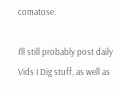comatose.

I’ll still probably post daily Vids I Dig stuff, as well as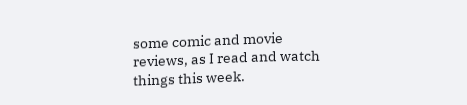some comic and movie reviews, as I read and watch things this week.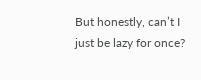But honestly, can’t I just be lazy for once?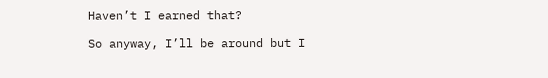Haven’t I earned that?

So anyway, I’ll be around but I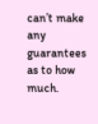can’t make any guarantees as to how much.